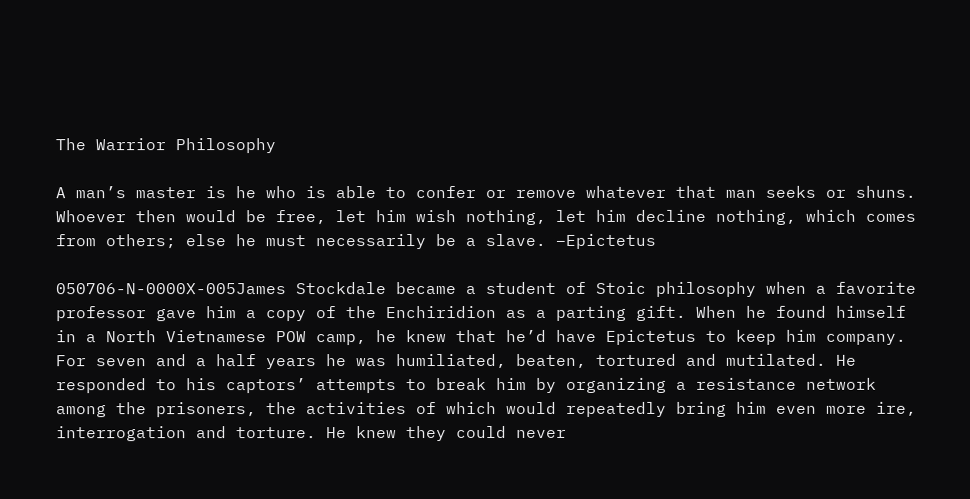The Warrior Philosophy

A man’s master is he who is able to confer or remove whatever that man seeks or shuns. Whoever then would be free, let him wish nothing, let him decline nothing, which comes from others; else he must necessarily be a slave. –Epictetus

050706-N-0000X-005James Stockdale became a student of Stoic philosophy when a favorite professor gave him a copy of the Enchiridion as a parting gift. When he found himself in a North Vietnamese POW camp, he knew that he’d have Epictetus to keep him company. For seven and a half years he was humiliated, beaten, tortured and mutilated. He responded to his captors’ attempts to break him by organizing a resistance network among the prisoners, the activities of which would repeatedly bring him even more ire, interrogation and torture. He knew they could never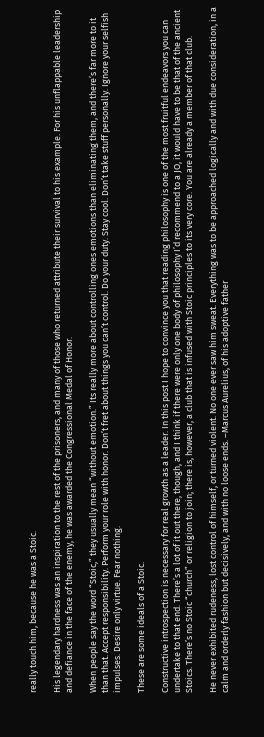really touch him, because he was a Stoic.

His legendary hardness was an inspiration to the rest of the prisoners, and many of those who returned attribute their survival to his example. For his unflappable leadership and defiance in the face of the enemy, he was awarded the Congressional Medal of Honor.

When people say the word “Stoic,” they usually mean “without emotion.” Its really more about controlling ones emotions than eliminating them, and there’s far more to it than that. Accept responsibility. Perform your role with honor. Don’t fret about things you can’t control. Do your duty. Stay cool. Don’t take stuff personally. Ignore your selfish impulses. Desire only virtue. Fear nothing.

These are some ideals of a Stoic.

Constructive introspection is necessary for real growth as a leader. In this post I hope to convince you that reading philosophy is one of the most fruitful endeavors you can undertake to that end. There’s a lot of it out there, though, and I think if there were only one body of philosophy I’d recommend to a JO, it would have to be that of the ancient Stoics. There’s no Stoic “church” or religion to join; there is, however, a club that is infused with Stoic principles to its very core. You are already a member of that club.

He never exhibited rudeness, lost control of himself, or turned violent. No one ever saw him sweat. Everything was to be approached logically and with due consideration, in a calm and orderly fashion but decisively, and with no loose ends. –Marcus Aurelius, of his adoptive father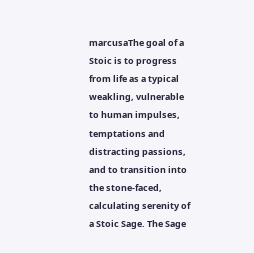marcusaThe goal of a Stoic is to progress from life as a typical weakling, vulnerable to human impulses, temptations and distracting passions, and to transition into the stone-faced, calculating serenity of a Stoic Sage. The Sage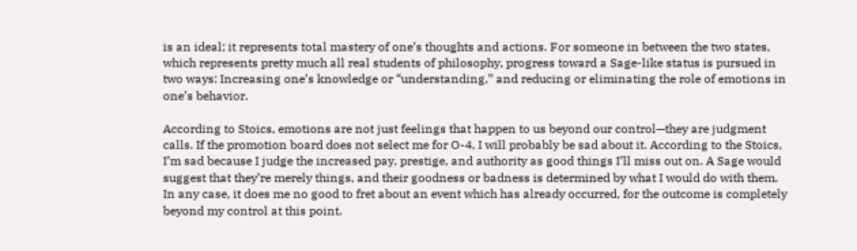is an ideal; it represents total mastery of one’s thoughts and actions. For someone in between the two states, which represents pretty much all real students of philosophy, progress toward a Sage-like status is pursued in two ways: Increasing one’s knowledge or “understanding,” and reducing or eliminating the role of emotions in one’s behavior.

According to Stoics, emotions are not just feelings that happen to us beyond our control—they are judgment calls. If the promotion board does not select me for O-4, I will probably be sad about it. According to the Stoics, I’m sad because I judge the increased pay, prestige, and authority as good things I’ll miss out on. A Sage would suggest that they’re merely things, and their goodness or badness is determined by what I would do with them. In any case, it does me no good to fret about an event which has already occurred, for the outcome is completely beyond my control at this point.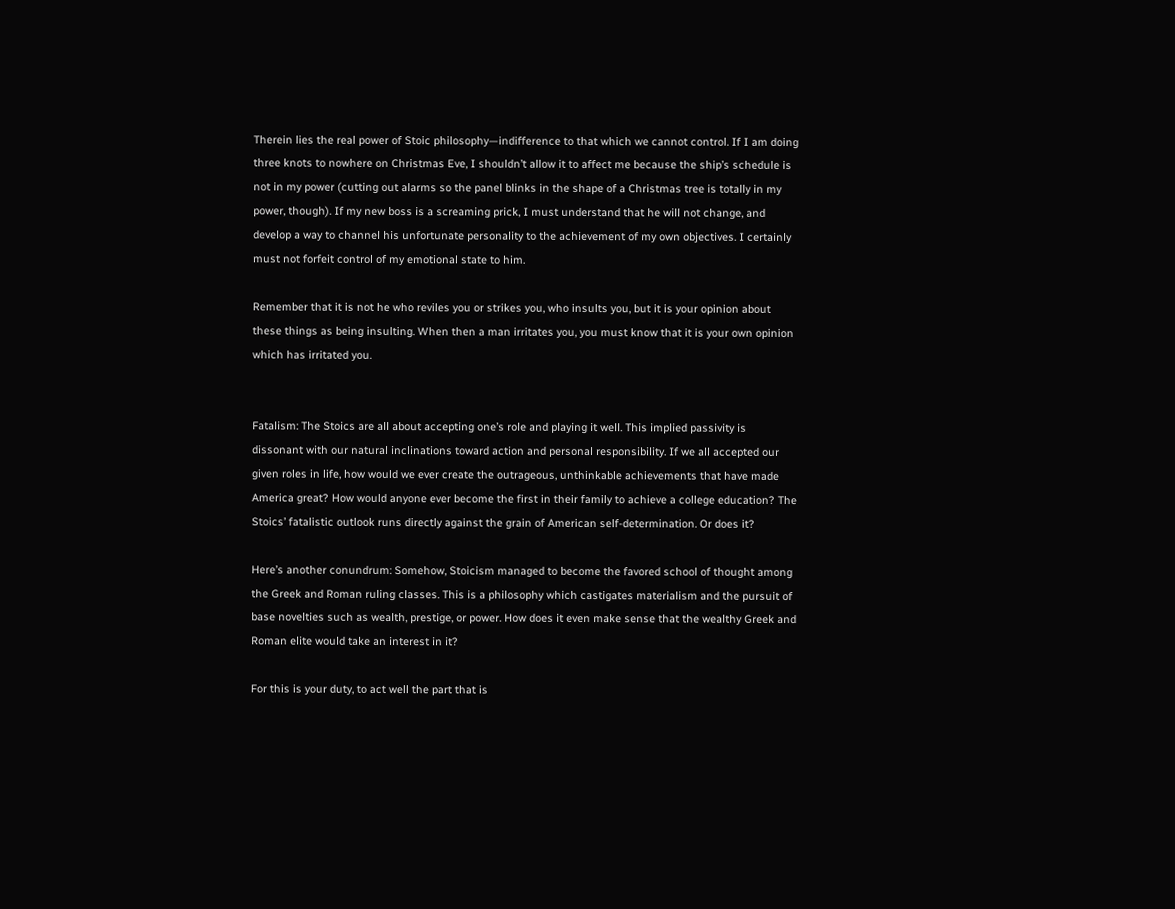Therein lies the real power of Stoic philosophy—indifference to that which we cannot control. If I am doing three knots to nowhere on Christmas Eve, I shouldn’t allow it to affect me because the ship’s schedule is not in my power (cutting out alarms so the panel blinks in the shape of a Christmas tree is totally in my power, though). If my new boss is a screaming prick, I must understand that he will not change, and develop a way to channel his unfortunate personality to the achievement of my own objectives. I certainly must not forfeit control of my emotional state to him.

Remember that it is not he who reviles you or strikes you, who insults you, but it is your opinion about these things as being insulting. When then a man irritates you, you must know that it is your own opinion which has irritated you.


Fatalism: The Stoics are all about accepting one’s role and playing it well. This implied passivity is dissonant with our natural inclinations toward action and personal responsibility. If we all accepted our given roles in life, how would we ever create the outrageous, unthinkable achievements that have made America great? How would anyone ever become the first in their family to achieve a college education? The Stoics’ fatalistic outlook runs directly against the grain of American self-determination. Or does it?

Here’s another conundrum: Somehow, Stoicism managed to become the favored school of thought among the Greek and Roman ruling classes. This is a philosophy which castigates materialism and the pursuit of base novelties such as wealth, prestige, or power. How does it even make sense that the wealthy Greek and Roman elite would take an interest in it?

For this is your duty, to act well the part that is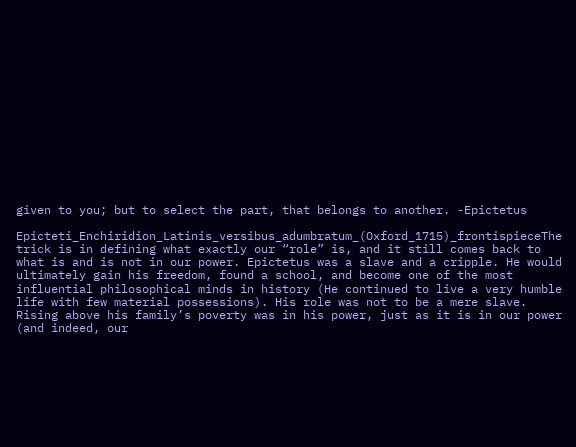given to you; but to select the part, that belongs to another. -Epictetus

Epicteti_Enchiridion_Latinis_versibus_adumbratum_(Oxford_1715)_frontispieceThe trick is in defining what exactly our “role” is, and it still comes back to what is and is not in our power. Epictetus was a slave and a cripple. He would ultimately gain his freedom, found a school, and become one of the most influential philosophical minds in history (He continued to live a very humble life with few material possessions). His role was not to be a mere slave. Rising above his family’s poverty was in his power, just as it is in our power (and indeed, our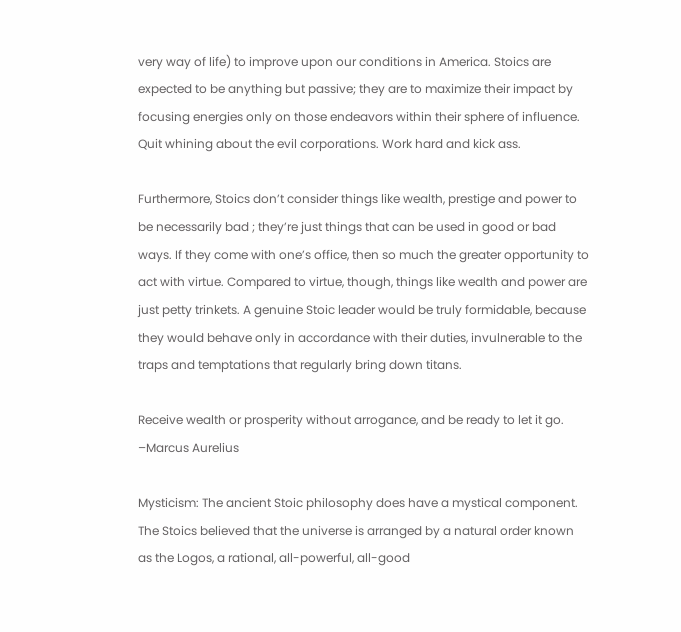very way of life) to improve upon our conditions in America. Stoics are expected to be anything but passive; they are to maximize their impact by focusing energies only on those endeavors within their sphere of influence. Quit whining about the evil corporations. Work hard and kick ass.

Furthermore, Stoics don’t consider things like wealth, prestige and power to be necessarily bad ; they’re just things that can be used in good or bad ways. If they come with one’s office, then so much the greater opportunity to act with virtue. Compared to virtue, though, things like wealth and power are just petty trinkets. A genuine Stoic leader would be truly formidable, because they would behave only in accordance with their duties, invulnerable to the traps and temptations that regularly bring down titans.

Receive wealth or prosperity without arrogance, and be ready to let it go. –Marcus Aurelius

Mysticism: The ancient Stoic philosophy does have a mystical component. The Stoics believed that the universe is arranged by a natural order known as the Logos, a rational, all-powerful, all-good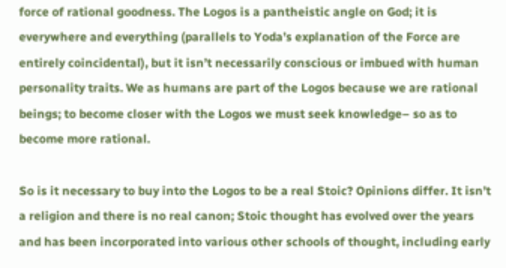force of rational goodness. The Logos is a pantheistic angle on God; it is everywhere and everything (parallels to Yoda’s explanation of the Force are entirely coincidental), but it isn’t necessarily conscious or imbued with human personality traits. We as humans are part of the Logos because we are rational beings; to become closer with the Logos we must seek knowledge– so as to become more rational.

So is it necessary to buy into the Logos to be a real Stoic? Opinions differ. It isn’t a religion and there is no real canon; Stoic thought has evolved over the years and has been incorporated into various other schools of thought, including early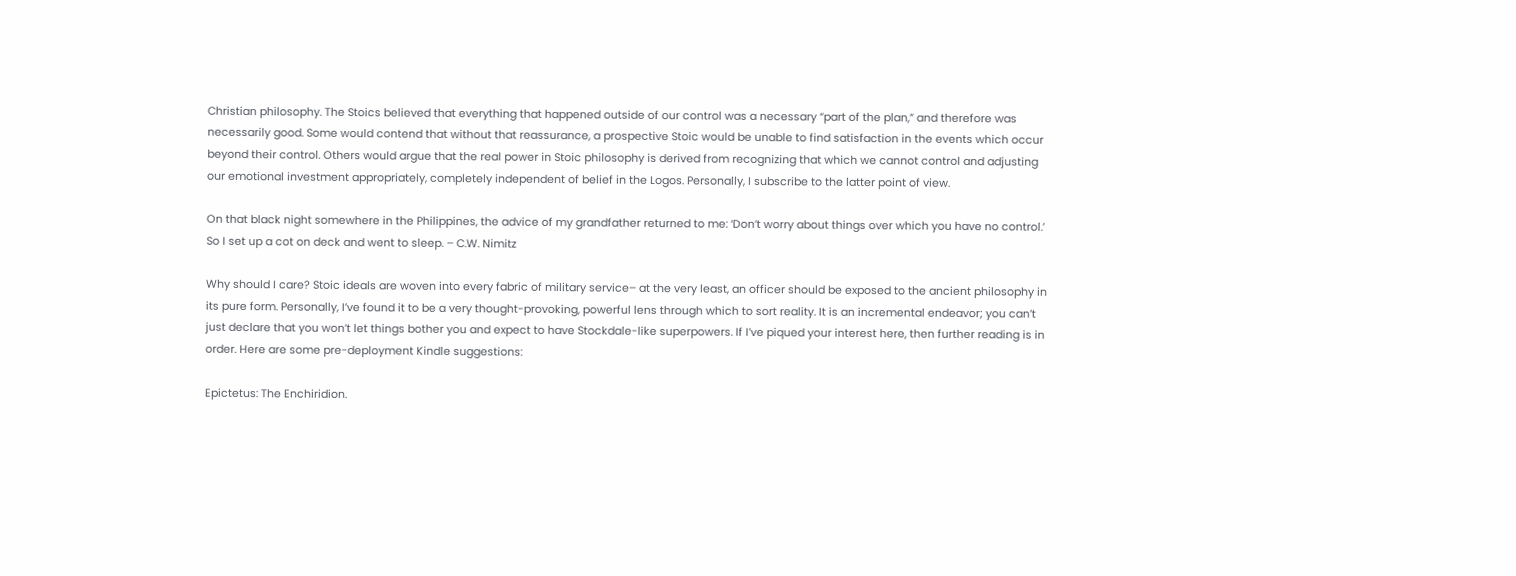Christian philosophy. The Stoics believed that everything that happened outside of our control was a necessary “part of the plan,” and therefore was necessarily good. Some would contend that without that reassurance, a prospective Stoic would be unable to find satisfaction in the events which occur beyond their control. Others would argue that the real power in Stoic philosophy is derived from recognizing that which we cannot control and adjusting our emotional investment appropriately, completely independent of belief in the Logos. Personally, I subscribe to the latter point of view.

On that black night somewhere in the Philippines, the advice of my grandfather returned to me: ‘Don’t worry about things over which you have no control.’ So I set up a cot on deck and went to sleep. – C.W. Nimitz

Why should I care? Stoic ideals are woven into every fabric of military service– at the very least, an officer should be exposed to the ancient philosophy in its pure form. Personally, I’ve found it to be a very thought-provoking, powerful lens through which to sort reality. It is an incremental endeavor; you can’t just declare that you won’t let things bother you and expect to have Stockdale-like superpowers. If I’ve piqued your interest here, then further reading is in order. Here are some pre-deployment Kindle suggestions:

Epictetus: The Enchiridion.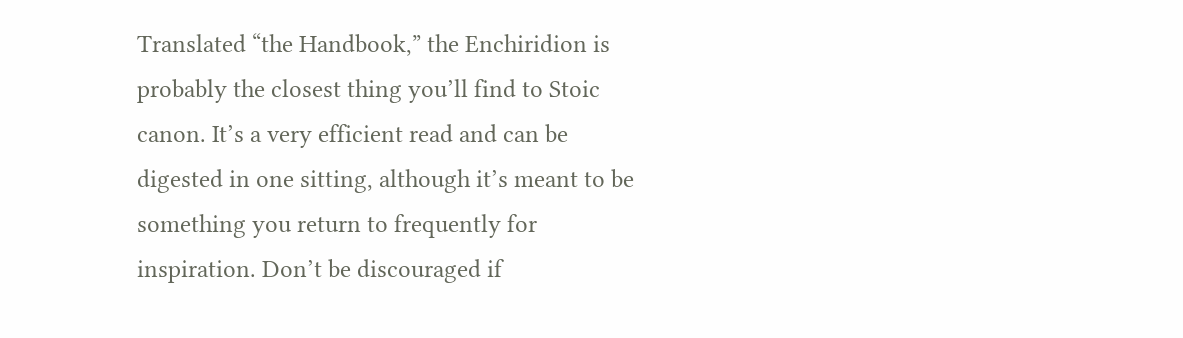Translated “the Handbook,” the Enchiridion is probably the closest thing you’ll find to Stoic canon. It’s a very efficient read and can be digested in one sitting, although it’s meant to be something you return to frequently for inspiration. Don’t be discouraged if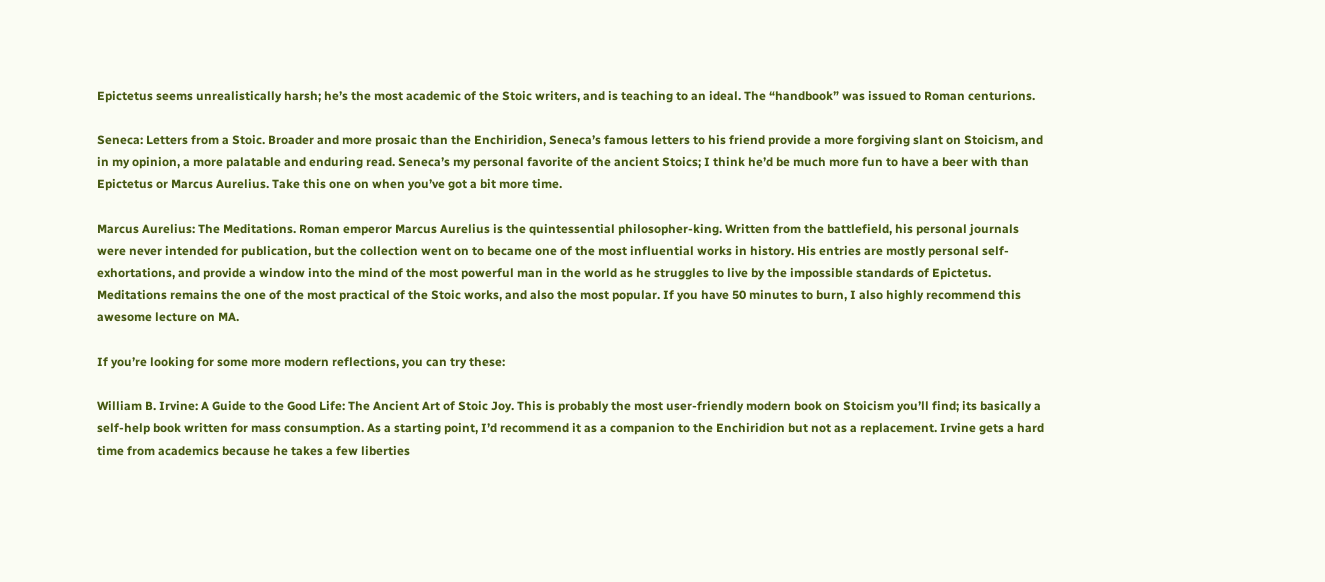Epictetus seems unrealistically harsh; he’s the most academic of the Stoic writers, and is teaching to an ideal. The “handbook” was issued to Roman centurions.

Seneca: Letters from a Stoic. Broader and more prosaic than the Enchiridion, Seneca’s famous letters to his friend provide a more forgiving slant on Stoicism, and in my opinion, a more palatable and enduring read. Seneca’s my personal favorite of the ancient Stoics; I think he’d be much more fun to have a beer with than Epictetus or Marcus Aurelius. Take this one on when you’ve got a bit more time.

Marcus Aurelius: The Meditations. Roman emperor Marcus Aurelius is the quintessential philosopher-king. Written from the battlefield, his personal journals were never intended for publication, but the collection went on to became one of the most influential works in history. His entries are mostly personal self-exhortations, and provide a window into the mind of the most powerful man in the world as he struggles to live by the impossible standards of Epictetus. Meditations remains the one of the most practical of the Stoic works, and also the most popular. If you have 50 minutes to burn, I also highly recommend this awesome lecture on MA.

If you’re looking for some more modern reflections, you can try these:

William B. Irvine: A Guide to the Good Life: The Ancient Art of Stoic Joy. This is probably the most user-friendly modern book on Stoicism you’ll find; its basically a self-help book written for mass consumption. As a starting point, I’d recommend it as a companion to the Enchiridion but not as a replacement. Irvine gets a hard time from academics because he takes a few liberties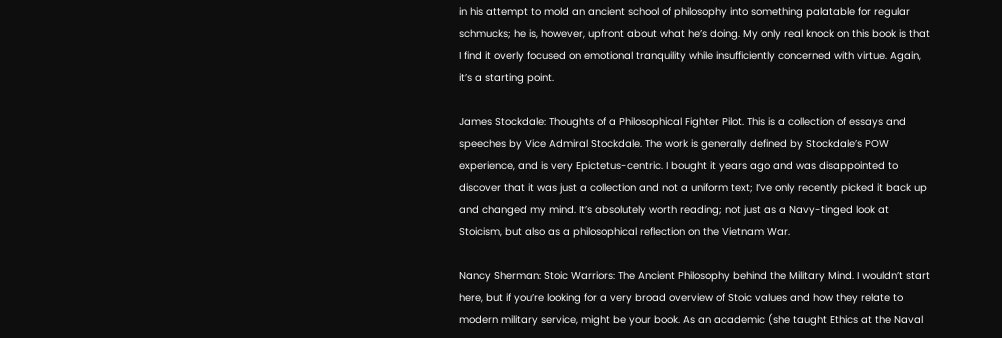in his attempt to mold an ancient school of philosophy into something palatable for regular schmucks; he is, however, upfront about what he’s doing. My only real knock on this book is that I find it overly focused on emotional tranquility while insufficiently concerned with virtue. Again, it’s a starting point.

James Stockdale: Thoughts of a Philosophical Fighter Pilot. This is a collection of essays and speeches by Vice Admiral Stockdale. The work is generally defined by Stockdale’s POW experience, and is very Epictetus-centric. I bought it years ago and was disappointed to discover that it was just a collection and not a uniform text; I’ve only recently picked it back up and changed my mind. It’s absolutely worth reading; not just as a Navy-tinged look at Stoicism, but also as a philosophical reflection on the Vietnam War.

Nancy Sherman: Stoic Warriors: The Ancient Philosophy behind the Military Mind. I wouldn’t start here, but if you’re looking for a very broad overview of Stoic values and how they relate to modern military service, might be your book. As an academic (she taught Ethics at the Naval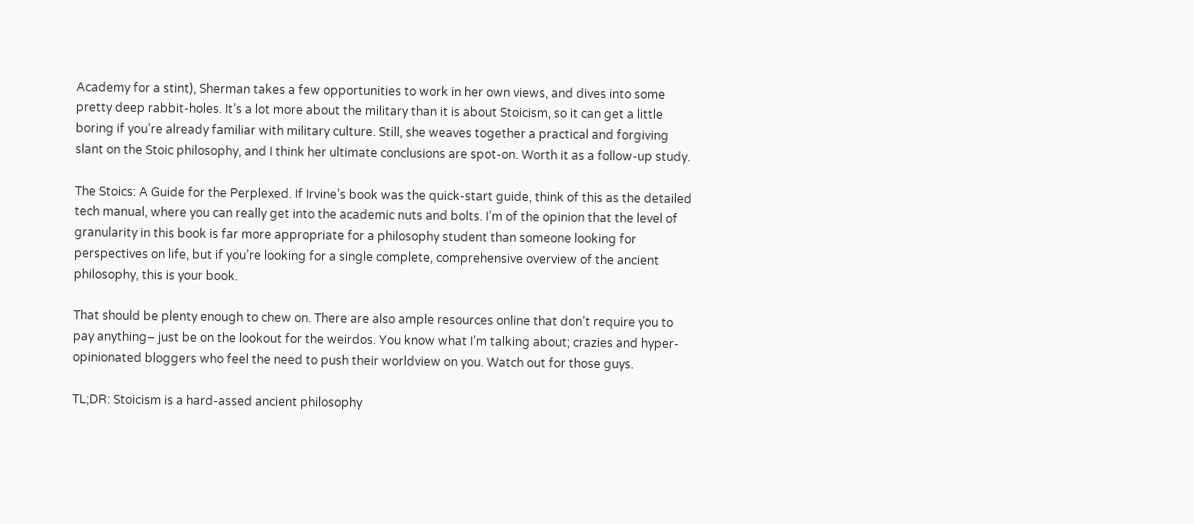Academy for a stint), Sherman takes a few opportunities to work in her own views, and dives into some pretty deep rabbit-holes. It’s a lot more about the military than it is about Stoicism, so it can get a little boring if you’re already familiar with military culture. Still, she weaves together a practical and forgiving slant on the Stoic philosophy, and I think her ultimate conclusions are spot-on. Worth it as a follow-up study.

The Stoics: A Guide for the Perplexed. If Irvine’s book was the quick-start guide, think of this as the detailed tech manual, where you can really get into the academic nuts and bolts. I’m of the opinion that the level of granularity in this book is far more appropriate for a philosophy student than someone looking for perspectives on life, but if you’re looking for a single complete, comprehensive overview of the ancient philosophy, this is your book.

That should be plenty enough to chew on. There are also ample resources online that don’t require you to pay anything– just be on the lookout for the weirdos. You know what I’m talking about; crazies and hyper-opinionated bloggers who feel the need to push their worldview on you. Watch out for those guys.

TL;DR: Stoicism is a hard-assed ancient philosophy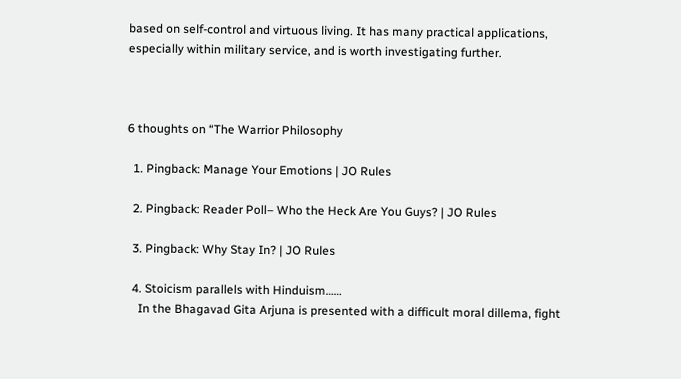based on self-control and virtuous living. It has many practical applications, especially within military service, and is worth investigating further.



6 thoughts on “The Warrior Philosophy

  1. Pingback: Manage Your Emotions | JO Rules

  2. Pingback: Reader Poll– Who the Heck Are You Guys? | JO Rules

  3. Pingback: Why Stay In? | JO Rules

  4. Stoicism parallels with Hinduism……
    In the Bhagavad Gita Arjuna is presented with a difficult moral dillema, fight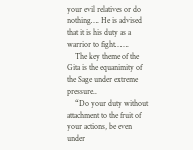your evil relatives or do nothing…. He is advised that it is his duty as a warrior to fight…….
    The key theme of the Gita is the equanimity of the Sage under extreme pressure..
    “Do your duty without attachment to the fruit of your actions, be even under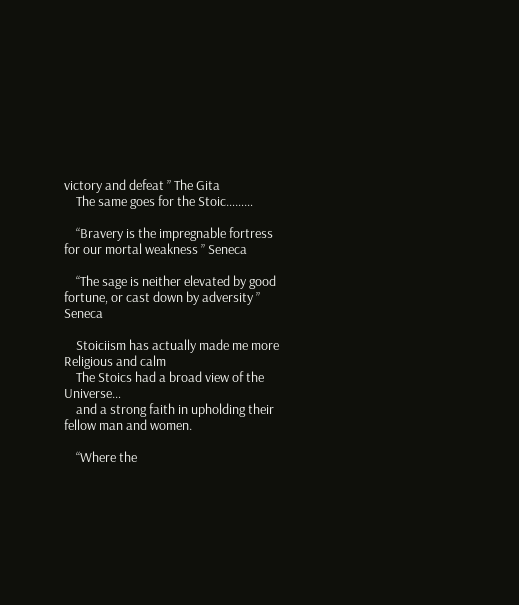victory and defeat ” The Gita
    The same goes for the Stoic………

    “Bravery is the impregnable fortress for our mortal weakness ” Seneca

    “The sage is neither elevated by good fortune, or cast down by adversity ” Seneca

    Stoiciism has actually made me more Religious and calm
    The Stoics had a broad view of the Universe…
    and a strong faith in upholding their fellow man and women.

    “Where the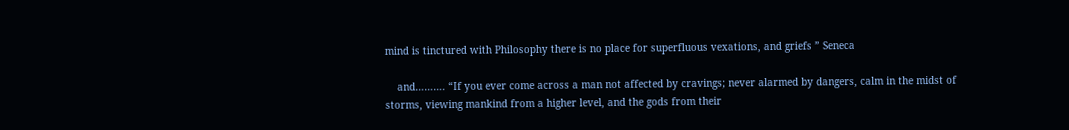mind is tinctured with Philosophy there is no place for superfluous vexations, and griefs ” Seneca

    and………. “If you ever come across a man not affected by cravings; never alarmed by dangers, calm in the midst of storms, viewing mankind from a higher level, and the gods from their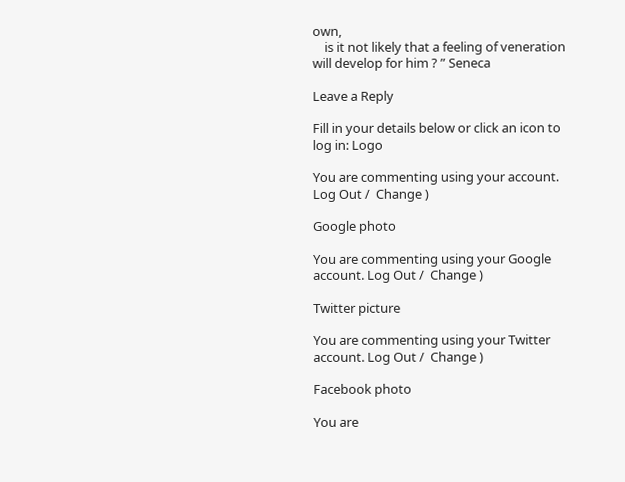own,
    is it not likely that a feeling of veneration will develop for him ? ” Seneca

Leave a Reply

Fill in your details below or click an icon to log in: Logo

You are commenting using your account. Log Out /  Change )

Google photo

You are commenting using your Google account. Log Out /  Change )

Twitter picture

You are commenting using your Twitter account. Log Out /  Change )

Facebook photo

You are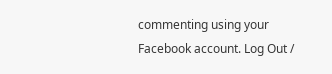commenting using your Facebook account. Log Out /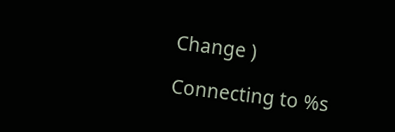Change )

Connecting to %s